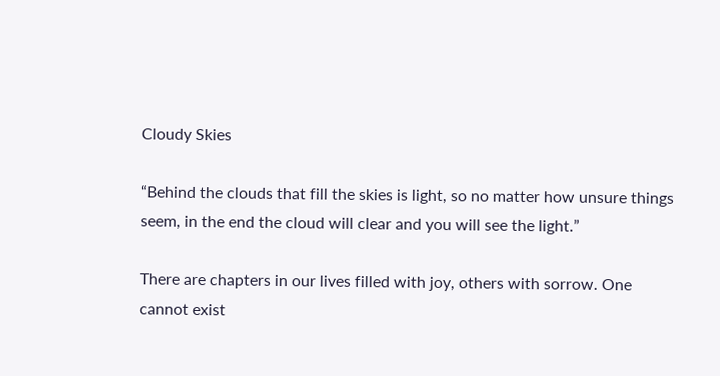Cloudy Skies

“Behind the clouds that fill the skies is light, so no matter how unsure things seem, in the end the cloud will clear and you will see the light.”

There are chapters in our lives filled with joy, others with sorrow. One cannot exist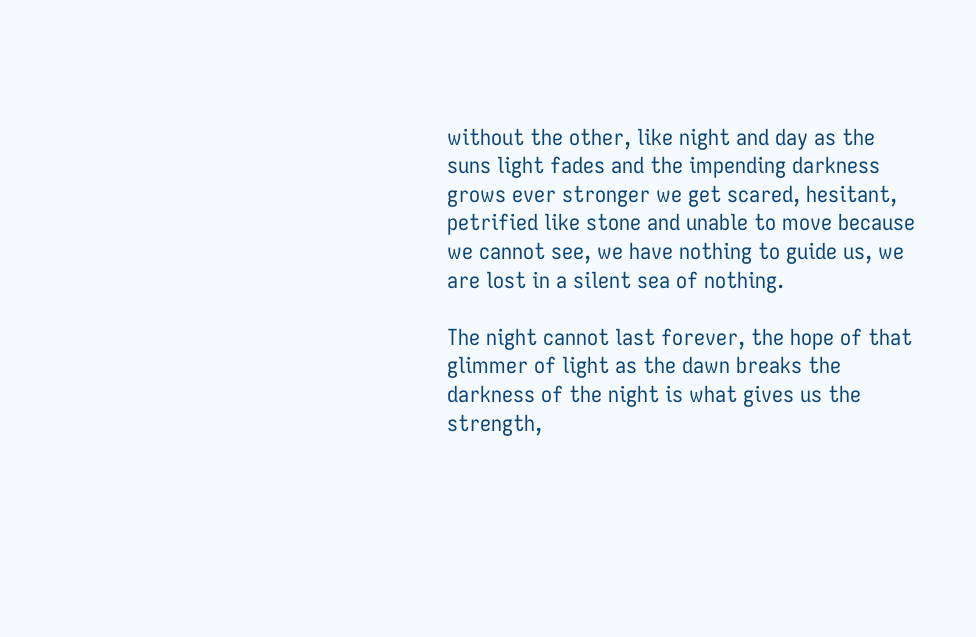without the other, like night and day as the suns light fades and the impending darkness grows ever stronger we get scared, hesitant, petrified like stone and unable to move because we cannot see, we have nothing to guide us, we are lost in a silent sea of nothing.

The night cannot last forever, the hope of that glimmer of light as the dawn breaks the darkness of the night is what gives us the strength,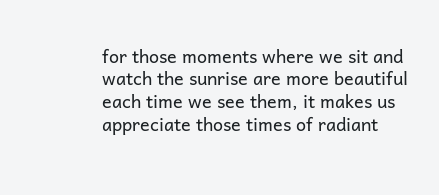for those moments where we sit and watch the sunrise are more beautiful each time we see them, it makes us appreciate those times of radiant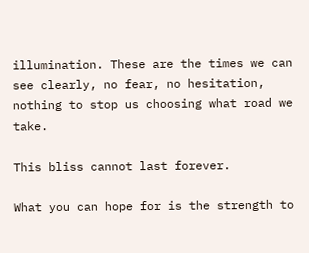illumination. These are the times we can see clearly, no fear, no hesitation, nothing to stop us choosing what road we take.

This bliss cannot last forever.

What you can hope for is the strength to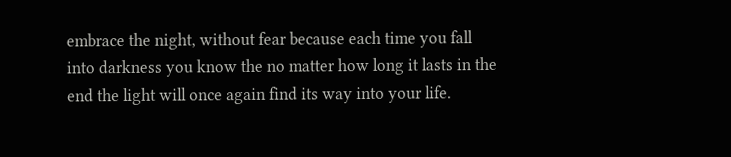embrace the night, without fear because each time you fall into darkness you know the no matter how long it lasts in the end the light will once again find its way into your life.